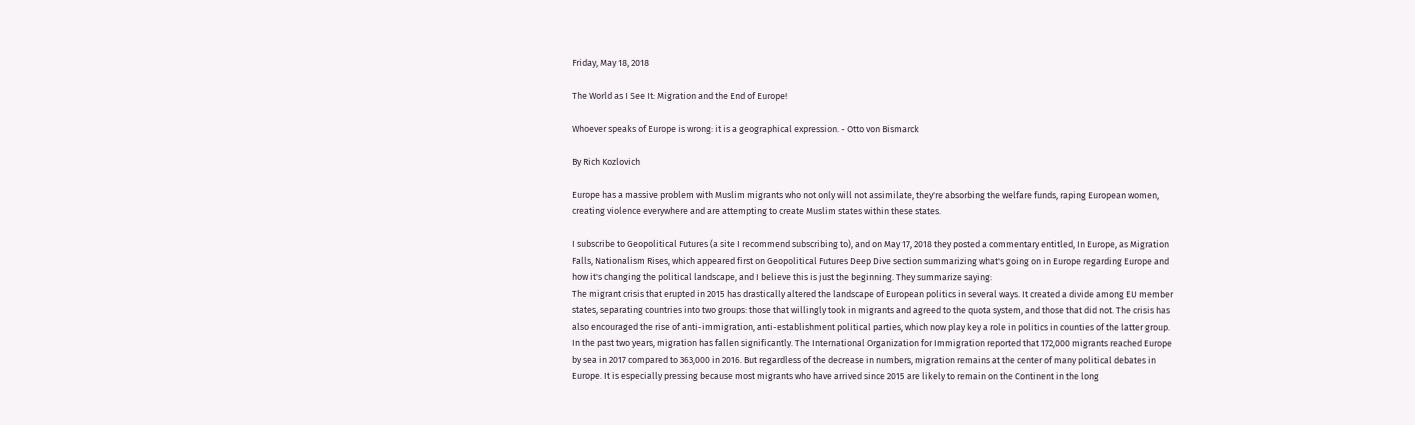Friday, May 18, 2018

The World as I See It: Migration and the End of Europe!

Whoever speaks of Europe is wrong: it is a geographical expression. - Otto von Bismarck

By Rich Kozlovich

Europe has a massive problem with Muslim migrants who not only will not assimilate, they're absorbing the welfare funds, raping European women, creating violence everywhere and are attempting to create Muslim states within these states.

I subscribe to Geopolitical Futures (a site I recommend subscribing to), and on May 17, 2018 they posted a commentary entitled, In Europe, as Migration Falls, Nationalism Rises, which appeared first on Geopolitical Futures Deep Dive section summarizing what's going on in Europe regarding Europe and how it's changing the political landscape, and I believe this is just the beginning. They summarize saying:
The migrant crisis that erupted in 2015 has drastically altered the landscape of European politics in several ways. It created a divide among EU member states, separating countries into two groups: those that willingly took in migrants and agreed to the quota system, and those that did not. The crisis has also encouraged the rise of anti-immigration, anti-establishment political parties, which now play key a role in politics in counties of the latter group.
In the past two years, migration has fallen significantly. The International Organization for Immigration reported that 172,000 migrants reached Europe by sea in 2017 compared to 363,000 in 2016. But regardless of the decrease in numbers, migration remains at the center of many political debates in Europe. It is especially pressing because most migrants who have arrived since 2015 are likely to remain on the Continent in the long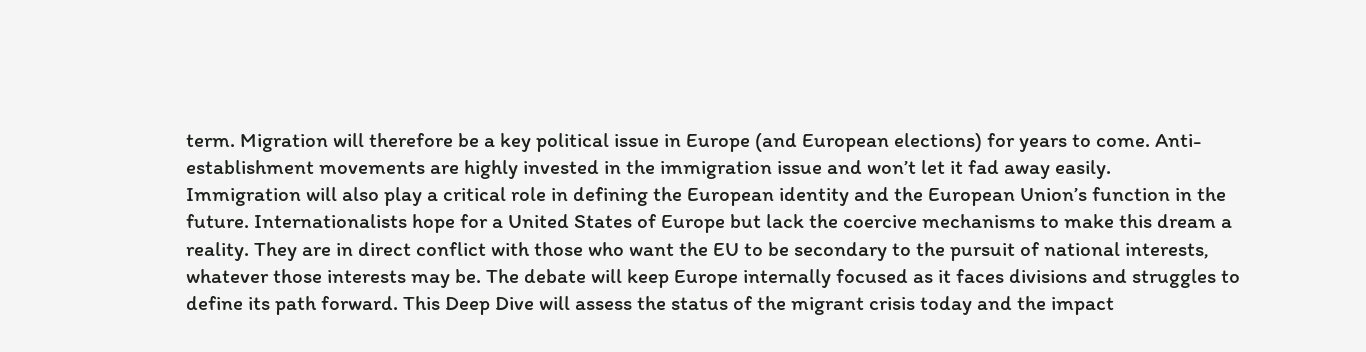term. Migration will therefore be a key political issue in Europe (and European elections) for years to come. Anti-establishment movements are highly invested in the immigration issue and won’t let it fad away easily.
Immigration will also play a critical role in defining the European identity and the European Union’s function in the future. Internationalists hope for a United States of Europe but lack the coercive mechanisms to make this dream a reality. They are in direct conflict with those who want the EU to be secondary to the pursuit of national interests, whatever those interests may be. The debate will keep Europe internally focused as it faces divisions and struggles to define its path forward. This Deep Dive will assess the status of the migrant crisis today and the impact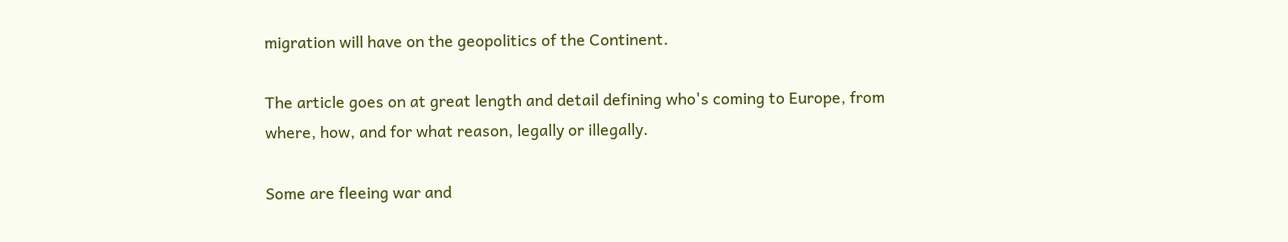migration will have on the geopolitics of the Continent.

The article goes on at great length and detail defining who's coming to Europe, from where, how, and for what reason, legally or illegally.

Some are fleeing war and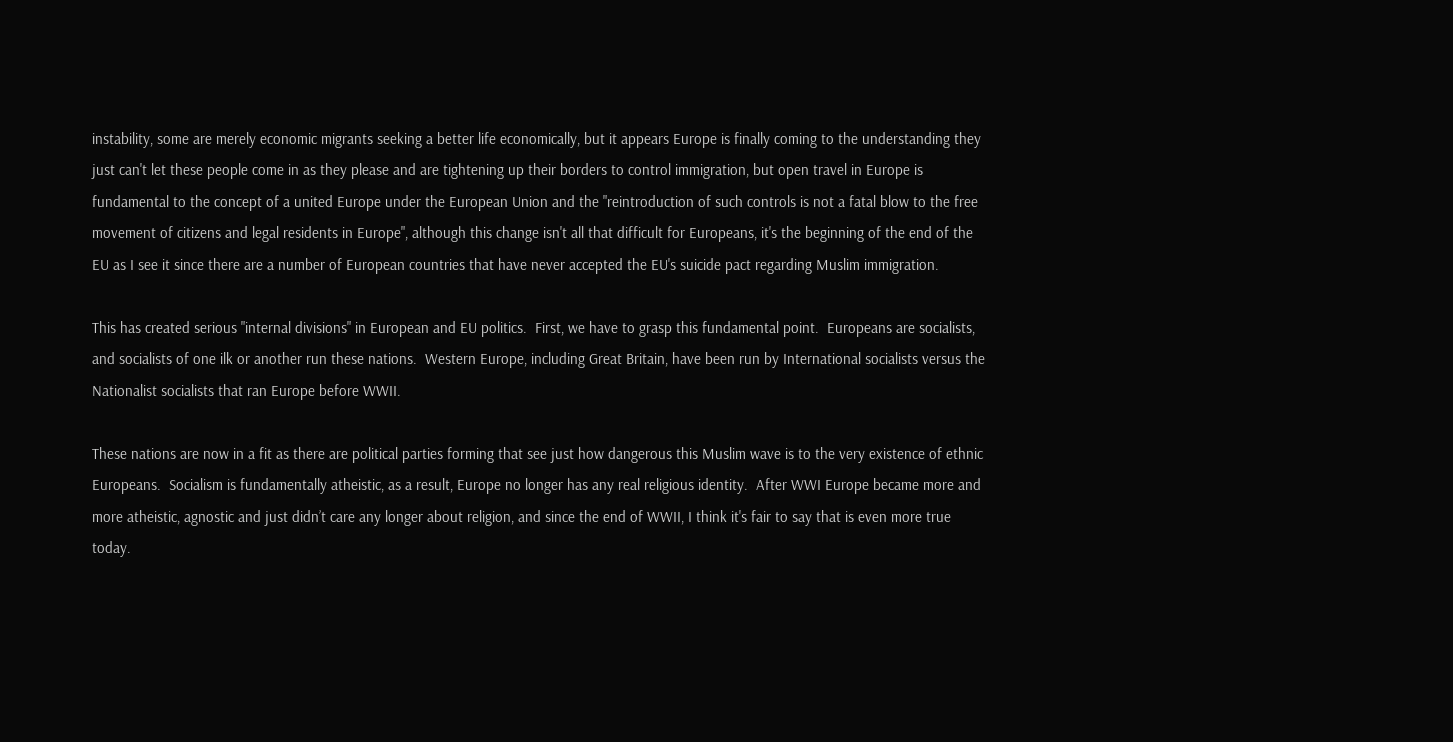instability, some are merely economic migrants seeking a better life economically, but it appears Europe is finally coming to the understanding they just can't let these people come in as they please and are tightening up their borders to control immigration, but open travel in Europe is fundamental to the concept of a united Europe under the European Union and the "reintroduction of such controls is not a fatal blow to the free movement of citizens and legal residents in Europe", although this change isn't all that difficult for Europeans, it's the beginning of the end of the EU as I see it since there are a number of European countries that have never accepted the EU's suicide pact regarding Muslim immigration.

This has created serious "internal divisions" in European and EU politics.  First, we have to grasp this fundamental point.  Europeans are socialists, and socialists of one ilk or another run these nations.  Western Europe, including Great Britain, have been run by International socialists versus the Nationalist socialists that ran Europe before WWII.

These nations are now in a fit as there are political parties forming that see just how dangerous this Muslim wave is to the very existence of ethnic Europeans.  Socialism is fundamentally atheistic, as a result, Europe no longer has any real religious identity.  After WWI Europe became more and more atheistic, agnostic and just didn’t care any longer about religion, and since the end of WWII, I think it's fair to say that is even more true today.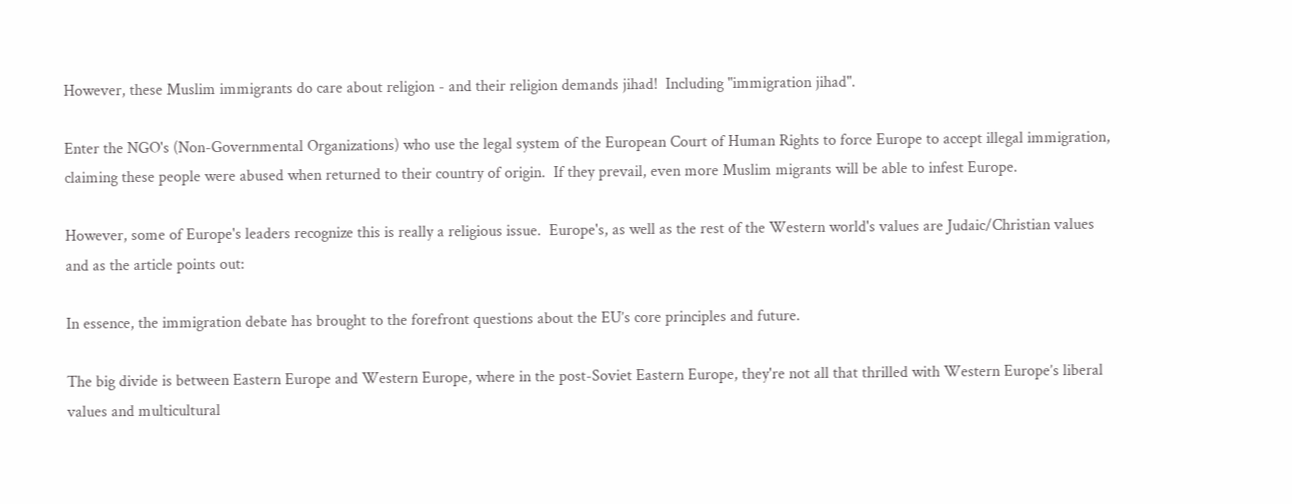However, these Muslim immigrants do care about religion - and their religion demands jihad!  Including "immigration jihad".

Enter the NGO's (Non-Governmental Organizations) who use the legal system of the European Court of Human Rights to force Europe to accept illegal immigration, claiming these people were abused when returned to their country of origin.  If they prevail, even more Muslim migrants will be able to infest Europe.

However, some of Europe's leaders recognize this is really a religious issue.  Europe's, as well as the rest of the Western world's values are Judaic/Christian values and as the article points out:

In essence, the immigration debate has brought to the forefront questions about the EU’s core principles and future.

The big divide is between Eastern Europe and Western Europe, where in the post-Soviet Eastern Europe, they're not all that thrilled with Western Europe’s liberal values and multicultural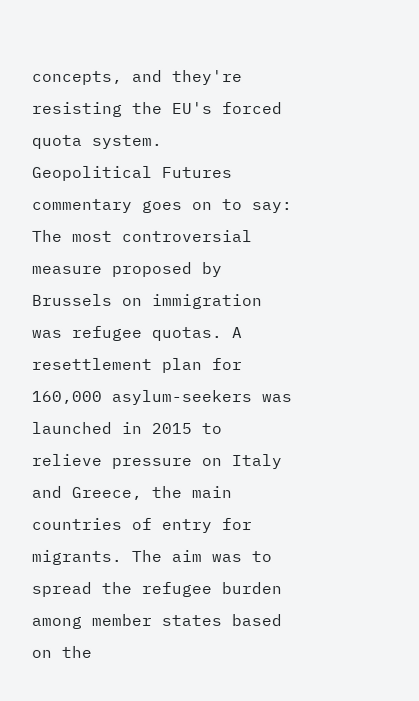concepts, and they're resisting the EU's forced quota system.  Geopolitical Futures commentary goes on to say:
The most controversial measure proposed by Brussels on immigration was refugee quotas. A resettlement plan for 160,000 asylum-seekers was launched in 2015 to relieve pressure on Italy and Greece, the main countries of entry for migrants. The aim was to spread the refugee burden among member states based on the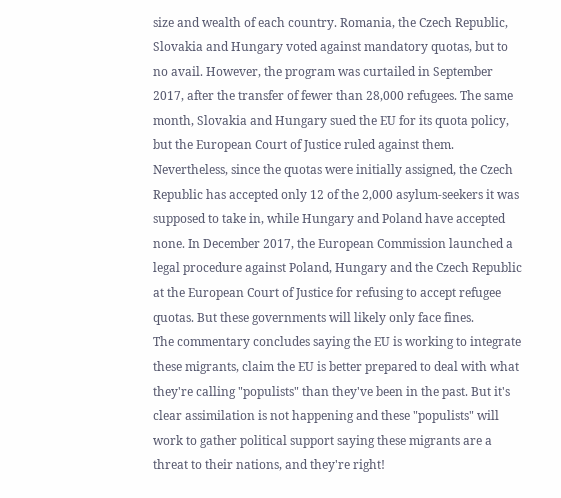size and wealth of each country. Romania, the Czech Republic, Slovakia and Hungary voted against mandatory quotas, but to no avail. However, the program was curtailed in September 2017, after the transfer of fewer than 28,000 refugees. The same month, Slovakia and Hungary sued the EU for its quota policy, but the European Court of Justice ruled against them. Nevertheless, since the quotas were initially assigned, the Czech Republic has accepted only 12 of the 2,000 asylum-seekers it was supposed to take in, while Hungary and Poland have accepted none. In December 2017, the European Commission launched a legal procedure against Poland, Hungary and the Czech Republic at the European Court of Justice for refusing to accept refugee quotas. But these governments will likely only face fines.
The commentary concludes saying the EU is working to integrate these migrants, claim the EU is better prepared to deal with what they're calling "populists" than they've been in the past. But it's clear assimilation is not happening and these "populists" will work to gather political support saying these migrants are a threat to their nations, and they're right!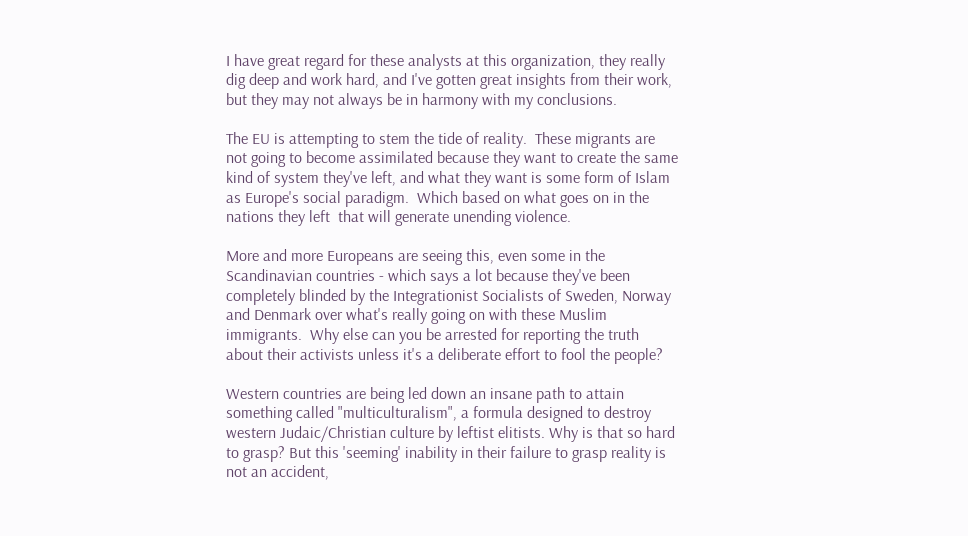I have great regard for these analysts at this organization, they really dig deep and work hard, and I've gotten great insights from their work, but they may not always be in harmony with my conclusions.

The EU is attempting to stem the tide of reality.  These migrants are not going to become assimilated because they want to create the same kind of system they've left, and what they want is some form of Islam as Europe's social paradigm.  Which based on what goes on in the nations they left  that will generate unending violence.

More and more Europeans are seeing this, even some in the Scandinavian countries - which says a lot because they've been completely blinded by the Integrationist Socialists of Sweden, Norway and Denmark over what's really going on with these Muslim immigrants.  Why else can you be arrested for reporting the truth about their activists unless it's a deliberate effort to fool the people?

Western countries are being led down an insane path to attain something called "multiculturalism", a formula designed to destroy western Judaic/Christian culture by leftist elitists. Why is that so hard to grasp? But this 'seeming' inability in their failure to grasp reality is not an accident,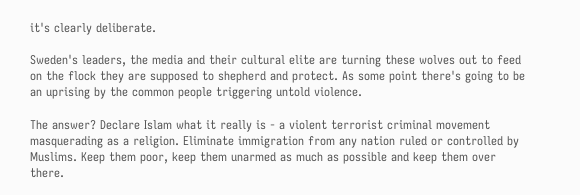it's clearly deliberate.

Sweden's leaders, the media and their cultural elite are turning these wolves out to feed on the flock they are supposed to shepherd and protect. As some point there's going to be an uprising by the common people triggering untold violence.

The answer? Declare Islam what it really is - a violent terrorist criminal movement masquerading as a religion. Eliminate immigration from any nation ruled or controlled by Muslims. Keep them poor, keep them unarmed as much as possible and keep them over there.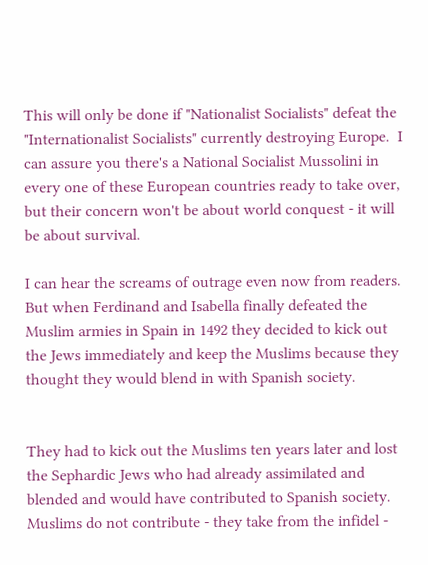This will only be done if "Nationalist Socialists" defeat the "Internationalist Socialists" currently destroying Europe.  I can assure you there's a National Socialist Mussolini in every one of these European countries ready to take over, but their concern won't be about world conquest - it will be about survival.

I can hear the screams of outrage even now from readers. But when Ferdinand and Isabella finally defeated the Muslim armies in Spain in 1492 they decided to kick out the Jews immediately and keep the Muslims because they thought they would blend in with Spanish society.


They had to kick out the Muslims ten years later and lost the Sephardic Jews who had already assimilated and blended and would have contributed to Spanish society.   Muslims do not contribute - they take from the infidel -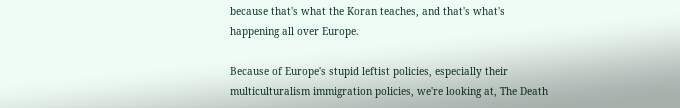because that's what the Koran teaches, and that's what's happening all over Europe.

Because of Europe's stupid leftist policies, especially their multiculturalism immigration policies, we're looking at, The Death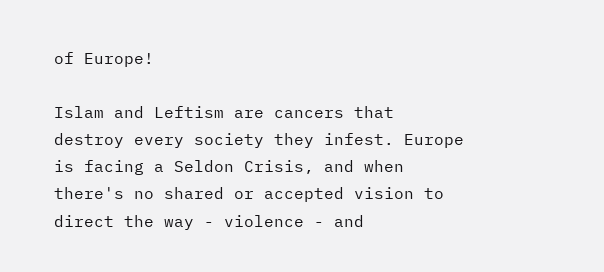of Europe!

Islam and Leftism are cancers that destroy every society they infest. Europe is facing a Seldon Crisis, and when there's no shared or accepted vision to direct the way - violence - and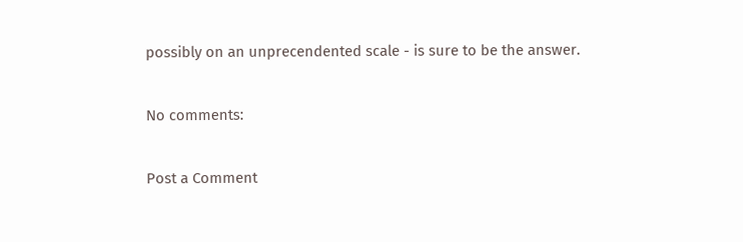possibly on an unprecendented scale - is sure to be the answer.

No comments:

Post a Comment